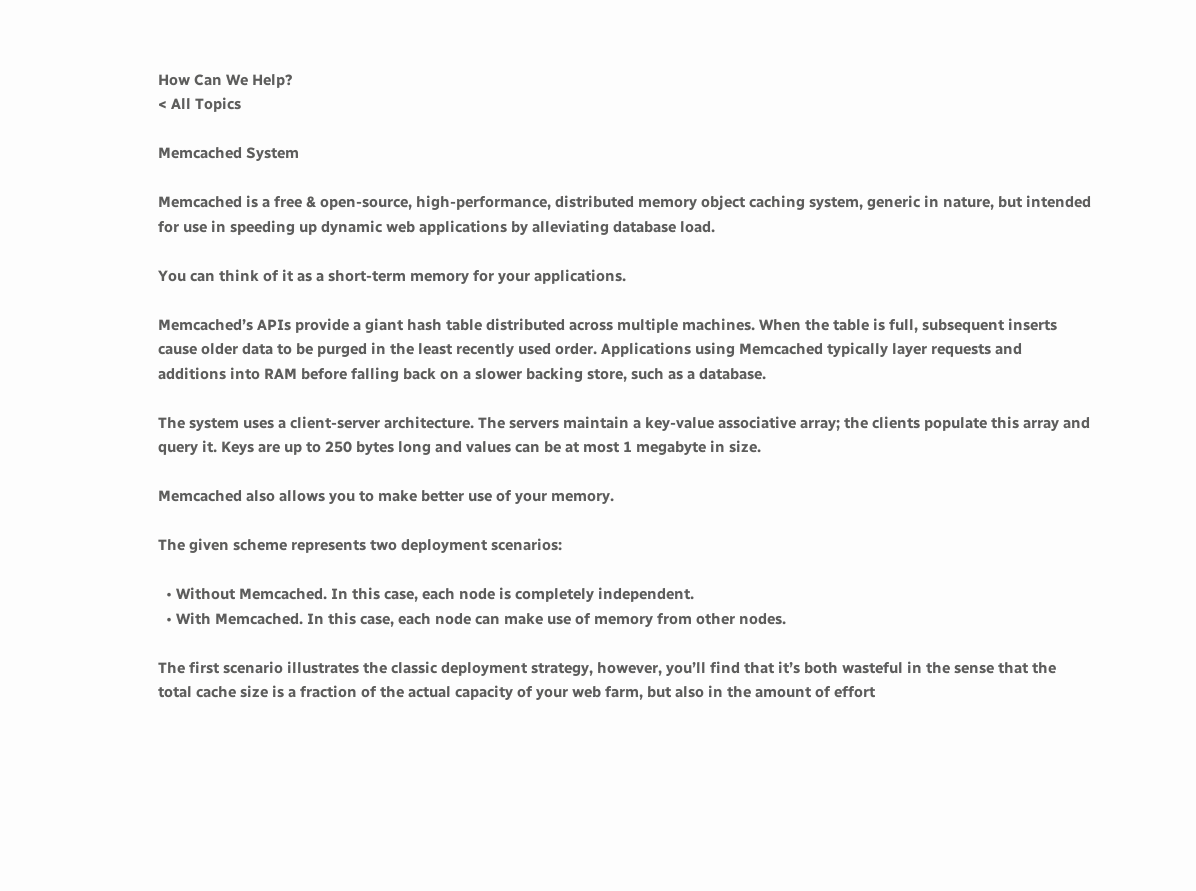How Can We Help?
< All Topics

Memcached System

Memcached is a free & open-source, high-performance, distributed memory object caching system, generic in nature, but intended for use in speeding up dynamic web applications by alleviating database load.

You can think of it as a short-term memory for your applications.

Memcached’s APIs provide a giant hash table distributed across multiple machines. When the table is full, subsequent inserts cause older data to be purged in the least recently used order. Applications using Memcached typically layer requests and additions into RAM before falling back on a slower backing store, such as a database.

The system uses a client-server architecture. The servers maintain a key-value associative array; the clients populate this array and query it. Keys are up to 250 bytes long and values can be at most 1 megabyte in size.

Memcached also allows you to make better use of your memory.

The given scheme represents two deployment scenarios:

  • Without Memcached. In this case, each node is completely independent.
  • With Memcached. In this case, each node can make use of memory from other nodes.

The first scenario illustrates the classic deployment strategy, however, you’ll find that it’s both wasteful in the sense that the total cache size is a fraction of the actual capacity of your web farm, but also in the amount of effort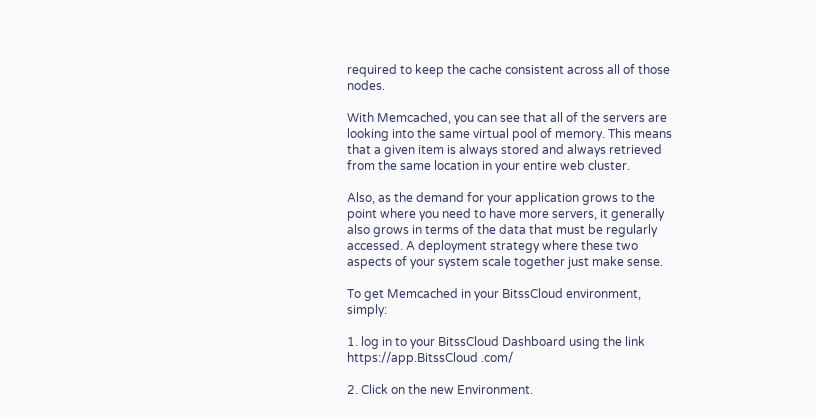required to keep the cache consistent across all of those nodes.

With Memcached, you can see that all of the servers are looking into the same virtual pool of memory. This means that a given item is always stored and always retrieved from the same location in your entire web cluster.

Also, as the demand for your application grows to the point where you need to have more servers, it generally also grows in terms of the data that must be regularly accessed. A deployment strategy where these two aspects of your system scale together just make sense.

To get Memcached in your BitssCloud environment, simply:

1. log in to your BitssCloud Dashboard using the link https://app.BitssCloud .com/

2. Click on the new Environment.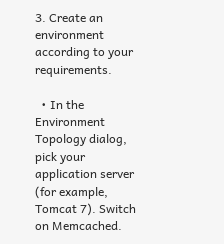3. Create an environment according to your requirements.

  • In the Environment Topology dialog, pick your application server (for example, Tomcat 7). Switch on Memcached.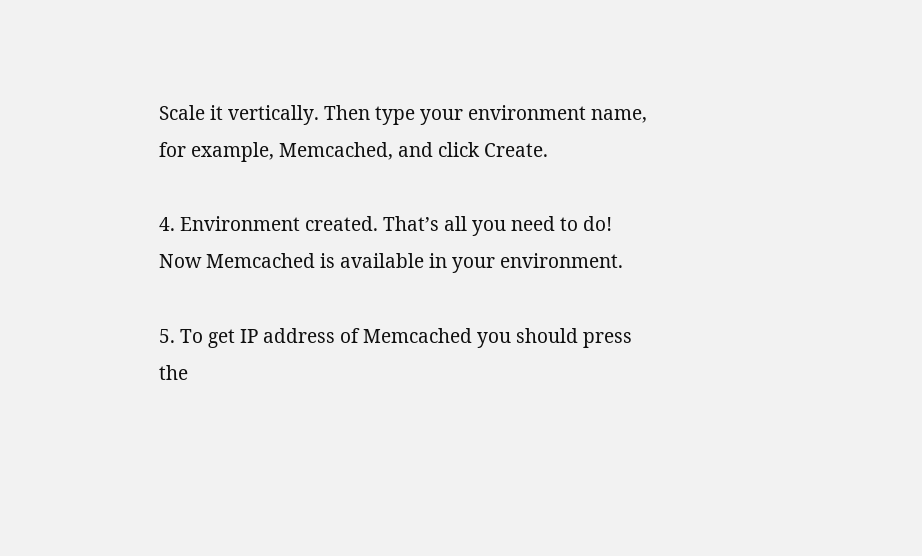Scale it vertically. Then type your environment name, for example, Memcached, and click Create.

4. Environment created. That’s all you need to do! Now Memcached is available in your environment.

5. To get IP address of Memcached you should press the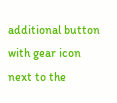additional button with gear icon next to the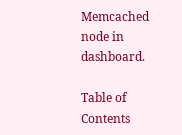Memcached node in dashboard.

Table of Contents